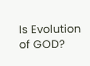Is Evolution of GOD?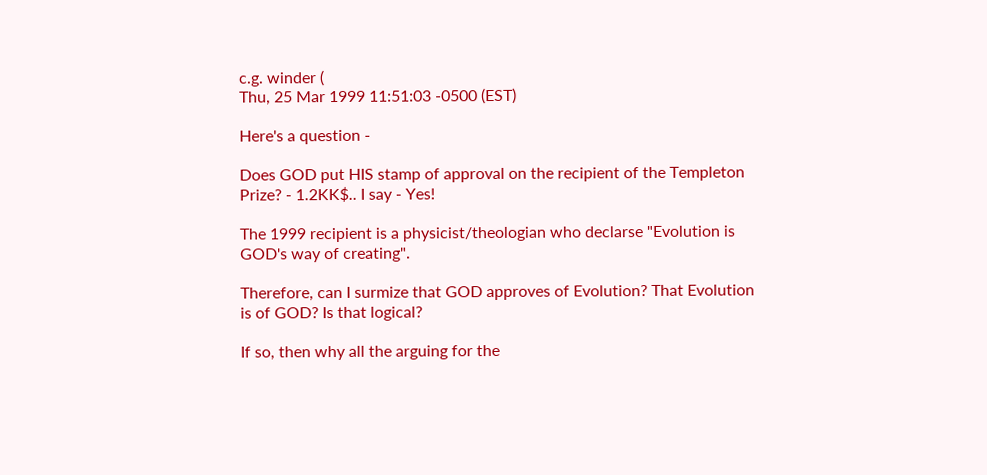c.g. winder (
Thu, 25 Mar 1999 11:51:03 -0500 (EST)

Here's a question -

Does GOD put HIS stamp of approval on the recipient of the Templeton
Prize? - 1.2KK$.. I say - Yes!

The 1999 recipient is a physicist/theologian who declarse "Evolution is
GOD's way of creating".

Therefore, can I surmize that GOD approves of Evolution? That Evolution
is of GOD? Is that logical?

If so, then why all the arguing for the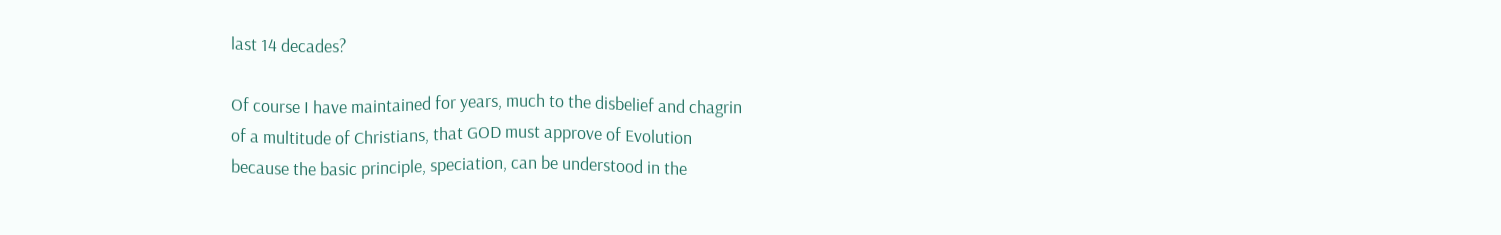last 14 decades?

Of course I have maintained for years, much to the disbelief and chagrin
of a multitude of Christians, that GOD must approve of Evolution
because the basic principle, speciation, can be understood in the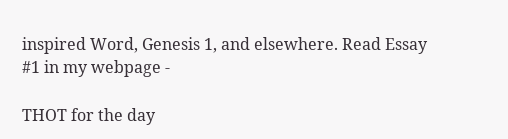inspired Word, Genesis 1, and elsewhere. Read Essay #1 in my webpage -

THOT for the day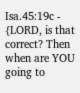Isa.45:19c - {LORD, is that correct? Then when are YOU
going to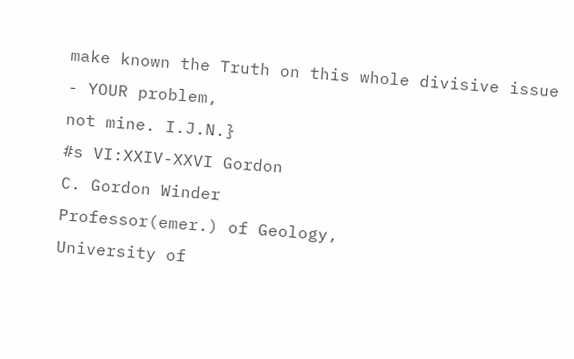make known the Truth on this whole divisive issue - YOUR problem,
not mine. I.J.N.}
#s VI:XXIV-XXVI Gordon
C. Gordon Winder
Professor(emer.) of Geology,
University of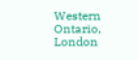Western Ontario,
London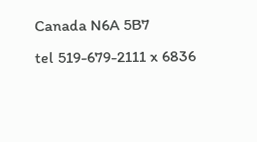Canada N6A 5B7
tel 519-679-2111 x 6836